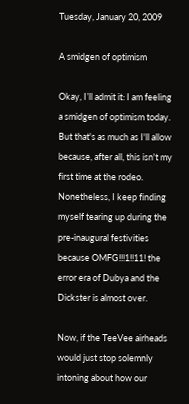Tuesday, January 20, 2009

A smidgen of optimism

Okay, I’ll admit it: I am feeling a smidgen of optimism today. But that's as much as I'll allow because, after all, this isn't my first time at the rodeo. Nonetheless, I keep finding myself tearing up during the pre-inaugural festivities because OMFG!!!1!!11! the error era of Dubya and the Dickster is almost over.

Now, if the TeeVee airheads would just stop solemnly intoning about how our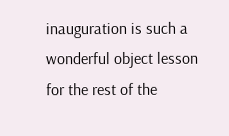inauguration is such a wonderful object lesson for the rest of the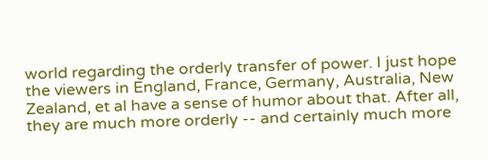world regarding the orderly transfer of power. I just hope the viewers in England, France, Germany, Australia, New Zealand, et al have a sense of humor about that. After all, they are much more orderly -- and certainly much more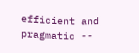efficient and pragmatic --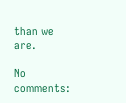than we are.

No comments: